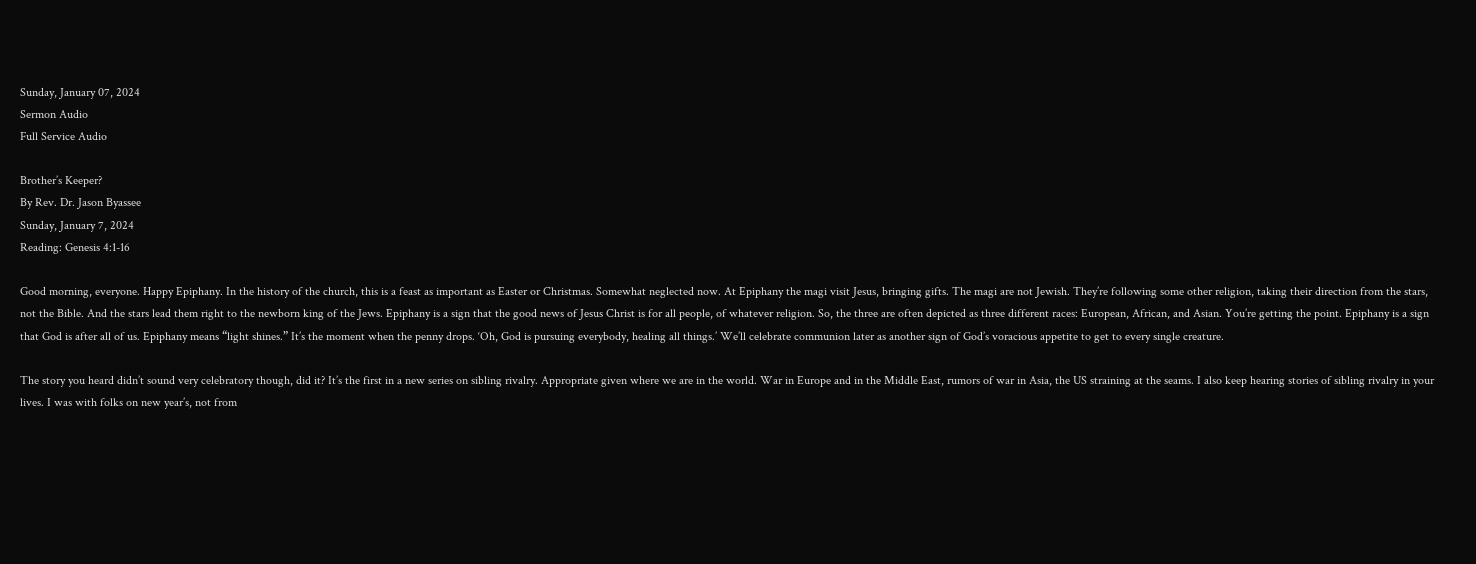Sunday, January 07, 2024
Sermon Audio
Full Service Audio

Brother’s Keeper?
By Rev. Dr. Jason Byassee
Sunday, January 7, 2024
Reading: Genesis 4:1-16

Good morning, everyone. Happy Epiphany. In the history of the church, this is a feast as important as Easter or Christmas. Somewhat neglected now. At Epiphany the magi visit Jesus, bringing gifts. The magi are not Jewish. They’re following some other religion, taking their direction from the stars, not the Bible. And the stars lead them right to the newborn king of the Jews. Epiphany is a sign that the good news of Jesus Christ is for all people, of whatever religion. So, the three are often depicted as three different races: European, African, and Asian. You’re getting the point. Epiphany is a sign that God is after all of us. Epiphany means “light shines.” It’s the moment when the penny drops. ‘Oh, God is pursuing everybody, healing all things.’ We’ll celebrate communion later as another sign of God’s voracious appetite to get to every single creature.

The story you heard didn’t sound very celebratory though, did it? It’s the first in a new series on sibling rivalry. Appropriate given where we are in the world. War in Europe and in the Middle East, rumors of war in Asia, the US straining at the seams. I also keep hearing stories of sibling rivalry in your lives. I was with folks on new year’s, not from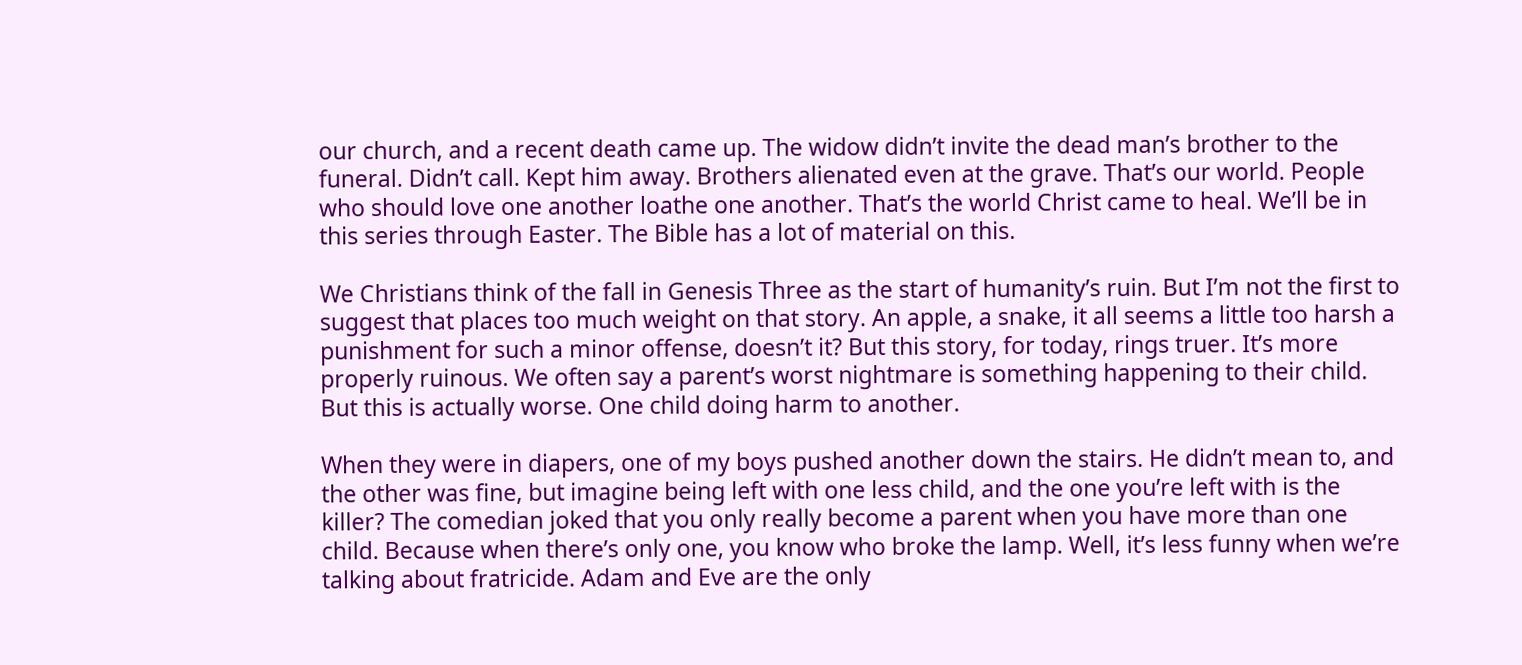our church, and a recent death came up. The widow didn’t invite the dead man’s brother to the funeral. Didn’t call. Kept him away. Brothers alienated even at the grave. That’s our world. People who should love one another loathe one another. That’s the world Christ came to heal. We’ll be in this series through Easter. The Bible has a lot of material on this.

We Christians think of the fall in Genesis Three as the start of humanity’s ruin. But I’m not the first to suggest that places too much weight on that story. An apple, a snake, it all seems a little too harsh a punishment for such a minor offense, doesn’t it? But this story, for today, rings truer. It’s more properly ruinous. We often say a parent’s worst nightmare is something happening to their child. But this is actually worse. One child doing harm to another.

When they were in diapers, one of my boys pushed another down the stairs. He didn’t mean to, and the other was fine, but imagine being left with one less child, and the one you’re left with is the killer? The comedian joked that you only really become a parent when you have more than one child. Because when there’s only one, you know who broke the lamp. Well, it’s less funny when we’re talking about fratricide. Adam and Eve are the only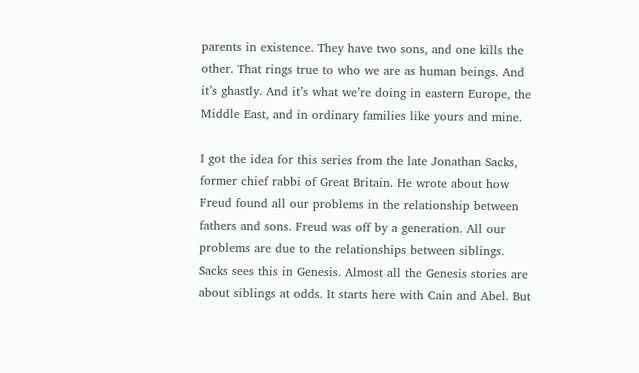parents in existence. They have two sons, and one kills the other. That rings true to who we are as human beings. And it’s ghastly. And it’s what we’re doing in eastern Europe, the Middle East, and in ordinary families like yours and mine.

I got the idea for this series from the late Jonathan Sacks, former chief rabbi of Great Britain. He wrote about how Freud found all our problems in the relationship between fathers and sons. Freud was off by a generation. All our problems are due to the relationships between siblings. Sacks sees this in Genesis. Almost all the Genesis stories are about siblings at odds. It starts here with Cain and Abel. But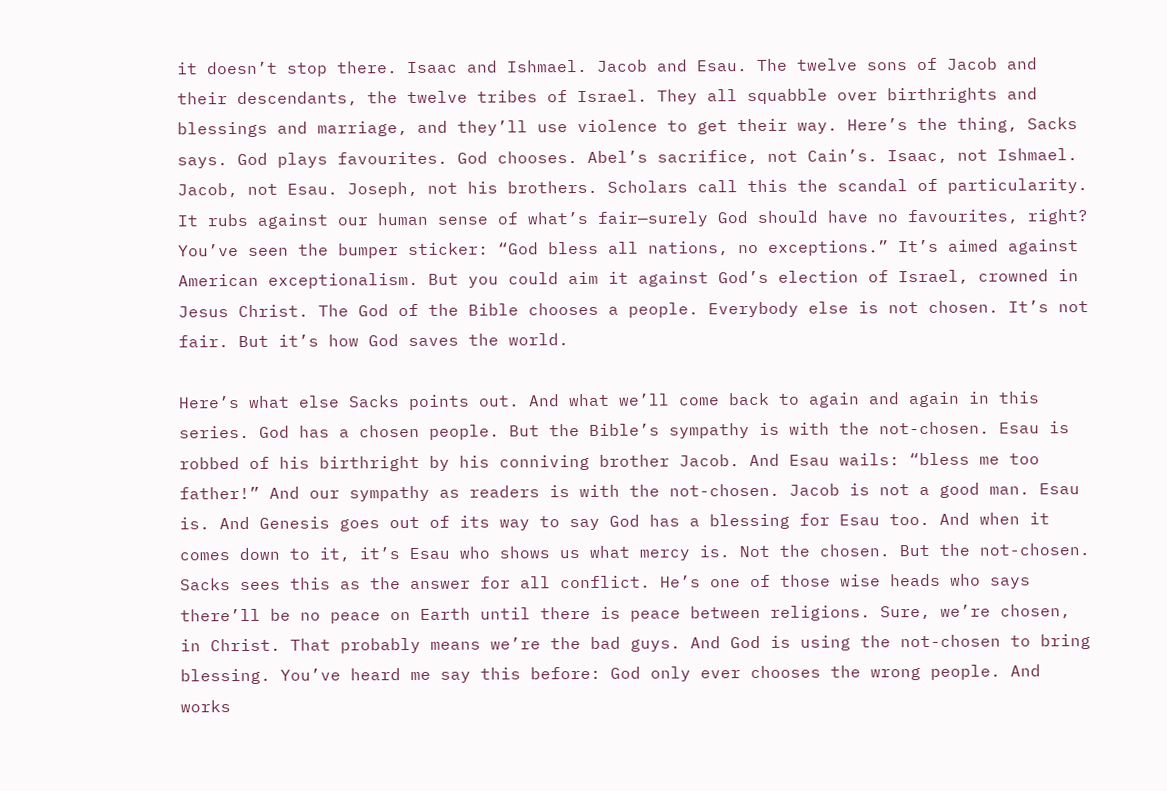it doesn’t stop there. Isaac and Ishmael. Jacob and Esau. The twelve sons of Jacob and their descendants, the twelve tribes of Israel. They all squabble over birthrights and blessings and marriage, and they’ll use violence to get their way. Here’s the thing, Sacks says. God plays favourites. God chooses. Abel’s sacrifice, not Cain’s. Isaac, not Ishmael. Jacob, not Esau. Joseph, not his brothers. Scholars call this the scandal of particularity. It rubs against our human sense of what’s fair—surely God should have no favourites, right? You’ve seen the bumper sticker: “God bless all nations, no exceptions.” It’s aimed against American exceptionalism. But you could aim it against God’s election of Israel, crowned in Jesus Christ. The God of the Bible chooses a people. Everybody else is not chosen. It’s not fair. But it’s how God saves the world.

Here’s what else Sacks points out. And what we’ll come back to again and again in this series. God has a chosen people. But the Bible’s sympathy is with the not-chosen. Esau is robbed of his birthright by his conniving brother Jacob. And Esau wails: “bless me too father!” And our sympathy as readers is with the not-chosen. Jacob is not a good man. Esau is. And Genesis goes out of its way to say God has a blessing for Esau too. And when it comes down to it, it’s Esau who shows us what mercy is. Not the chosen. But the not-chosen. Sacks sees this as the answer for all conflict. He’s one of those wise heads who says there’ll be no peace on Earth until there is peace between religions. Sure, we’re chosen, in Christ. That probably means we’re the bad guys. And God is using the not-chosen to bring blessing. You’ve heard me say this before: God only ever chooses the wrong people. And works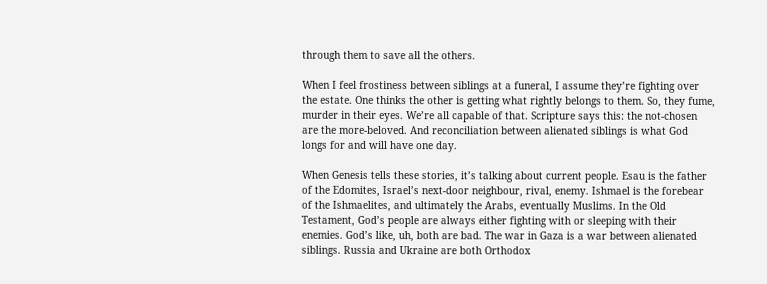through them to save all the others.

When I feel frostiness between siblings at a funeral, I assume they’re fighting over the estate. One thinks the other is getting what rightly belongs to them. So, they fume, murder in their eyes. We’re all capable of that. Scripture says this: the not-chosen are the more-beloved. And reconciliation between alienated siblings is what God longs for and will have one day.

When Genesis tells these stories, it’s talking about current people. Esau is the father of the Edomites, Israel’s next-door neighbour, rival, enemy. Ishmael is the forebear of the Ishmaelites, and ultimately the Arabs, eventually Muslims. In the Old Testament, God’s people are always either fighting with or sleeping with their enemies. God’s like, uh, both are bad. The war in Gaza is a war between alienated siblings. Russia and Ukraine are both Orthodox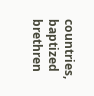countries, baptized brethren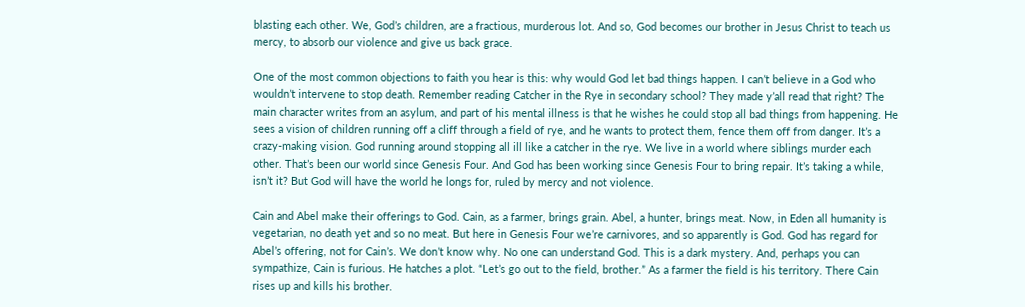blasting each other. We, God’s children, are a fractious, murderous lot. And so, God becomes our brother in Jesus Christ to teach us mercy, to absorb our violence and give us back grace.

One of the most common objections to faith you hear is this: why would God let bad things happen. I can’t believe in a God who wouldn’t intervene to stop death. Remember reading Catcher in the Rye in secondary school? They made y’all read that right? The main character writes from an asylum, and part of his mental illness is that he wishes he could stop all bad things from happening. He sees a vision of children running off a cliff through a field of rye, and he wants to protect them, fence them off from danger. It’s a crazy-making vision. God running around stopping all ill like a catcher in the rye. We live in a world where siblings murder each other. That’s been our world since Genesis Four. And God has been working since Genesis Four to bring repair. It’s taking a while, isn’t it? But God will have the world he longs for, ruled by mercy and not violence.

Cain and Abel make their offerings to God. Cain, as a farmer, brings grain. Abel, a hunter, brings meat. Now, in Eden all humanity is vegetarian, no death yet and so no meat. But here in Genesis Four we’re carnivores, and so apparently is God. God has regard for Abel’s offering, not for Cain’s. We don’t know why. No one can understand God. This is a dark mystery. And, perhaps you can sympathize, Cain is furious. He hatches a plot. “Let’s go out to the field, brother.” As a farmer the field is his territory. There Cain rises up and kills his brother.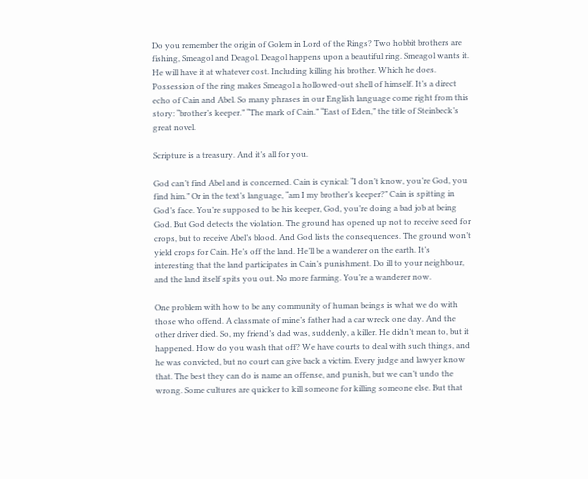Do you remember the origin of Golem in Lord of the Rings? Two hobbit brothers are fishing, Smeagol and Deagol. Deagol happens upon a beautiful ring. Smeagol wants it. He will have it at whatever cost. Including killing his brother. Which he does. Possession of the ring makes Smeagol a hollowed-out shell of himself. It’s a direct echo of Cain and Abel. So many phrases in our English language come right from this story: “brother’s keeper.” “The mark of Cain.” “East of Eden,” the title of Steinbeck’s great novel.

Scripture is a treasury. And it’s all for you.

God can’t find Abel and is concerned. Cain is cynical: “I don’t know, you’re God, you find him.” Or in the text’s language, “am I my brother’s keeper?” Cain is spitting in God’s face. You’re supposed to be his keeper, God, you’re doing a bad job at being God. But God detects the violation. The ground has opened up not to receive seed for crops, but to receive Abel’s blood. And God lists the consequences. The ground won’t yield crops for Cain. He’s off the land. He’ll be a wanderer on the earth. It’s interesting that the land participates in Cain’s punishment. Do ill to your neighbour, and the land itself spits you out. No more farming. You’re a wanderer now.

One problem with how to be any community of human beings is what we do with those who offend. A classmate of mine’s father had a car wreck one day. And the other driver died. So, my friend’s dad was, suddenly, a killer. He didn’t mean to, but it happened. How do you wash that off? We have courts to deal with such things, and he was convicted, but no court can give back a victim. Every judge and lawyer know that. The best they can do is name an offense, and punish, but we can’t undo the wrong. Some cultures are quicker to kill someone for killing someone else. But that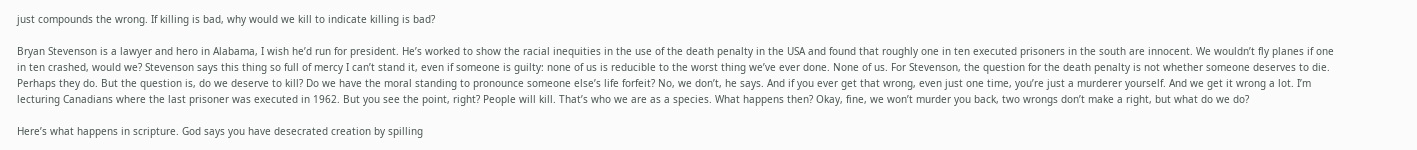just compounds the wrong. If killing is bad, why would we kill to indicate killing is bad?

Bryan Stevenson is a lawyer and hero in Alabama, I wish he’d run for president. He’s worked to show the racial inequities in the use of the death penalty in the USA and found that roughly one in ten executed prisoners in the south are innocent. We wouldn’t fly planes if one in ten crashed, would we? Stevenson says this thing so full of mercy I can’t stand it, even if someone is guilty: none of us is reducible to the worst thing we’ve ever done. None of us. For Stevenson, the question for the death penalty is not whether someone deserves to die. Perhaps they do. But the question is, do we deserve to kill? Do we have the moral standing to pronounce someone else’s life forfeit? No, we don’t, he says. And if you ever get that wrong, even just one time, you’re just a murderer yourself. And we get it wrong a lot. I’m lecturing Canadians where the last prisoner was executed in 1962. But you see the point, right? People will kill. That’s who we are as a species. What happens then? Okay, fine, we won’t murder you back, two wrongs don’t make a right, but what do we do?

Here’s what happens in scripture. God says you have desecrated creation by spilling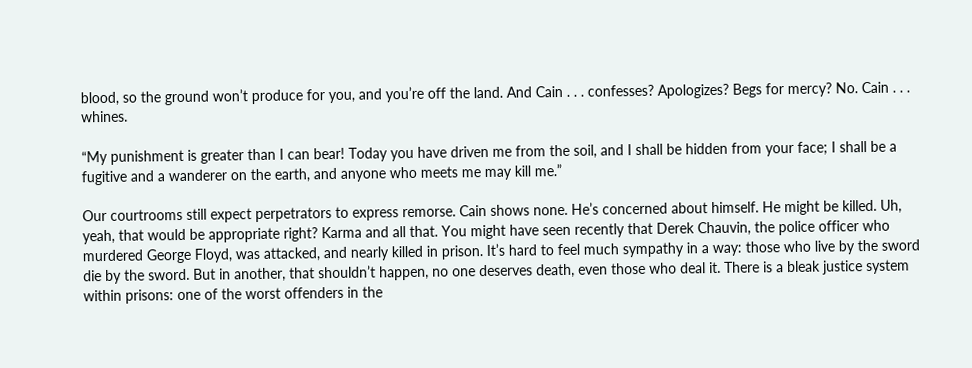blood, so the ground won’t produce for you, and you’re off the land. And Cain . . . confesses? Apologizes? Begs for mercy? No. Cain . . . whines.

“My punishment is greater than I can bear! Today you have driven me from the soil, and I shall be hidden from your face; I shall be a fugitive and a wanderer on the earth, and anyone who meets me may kill me.”

Our courtrooms still expect perpetrators to express remorse. Cain shows none. He’s concerned about himself. He might be killed. Uh, yeah, that would be appropriate right? Karma and all that. You might have seen recently that Derek Chauvin, the police officer who murdered George Floyd, was attacked, and nearly killed in prison. It’s hard to feel much sympathy in a way: those who live by the sword die by the sword. But in another, that shouldn’t happen, no one deserves death, even those who deal it. There is a bleak justice system within prisons: one of the worst offenders in the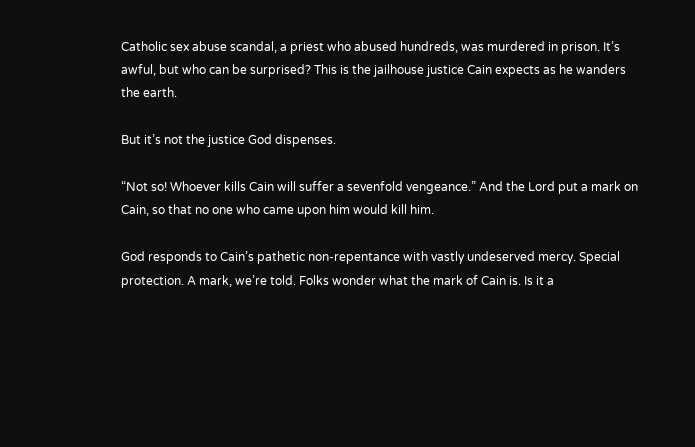Catholic sex abuse scandal, a priest who abused hundreds, was murdered in prison. It’s awful, but who can be surprised? This is the jailhouse justice Cain expects as he wanders the earth.

But it’s not the justice God dispenses.

“Not so! Whoever kills Cain will suffer a sevenfold vengeance.” And the Lord put a mark on Cain, so that no one who came upon him would kill him.

God responds to Cain’s pathetic non-repentance with vastly undeserved mercy. Special protection. A mark, we’re told. Folks wonder what the mark of Cain is. Is it a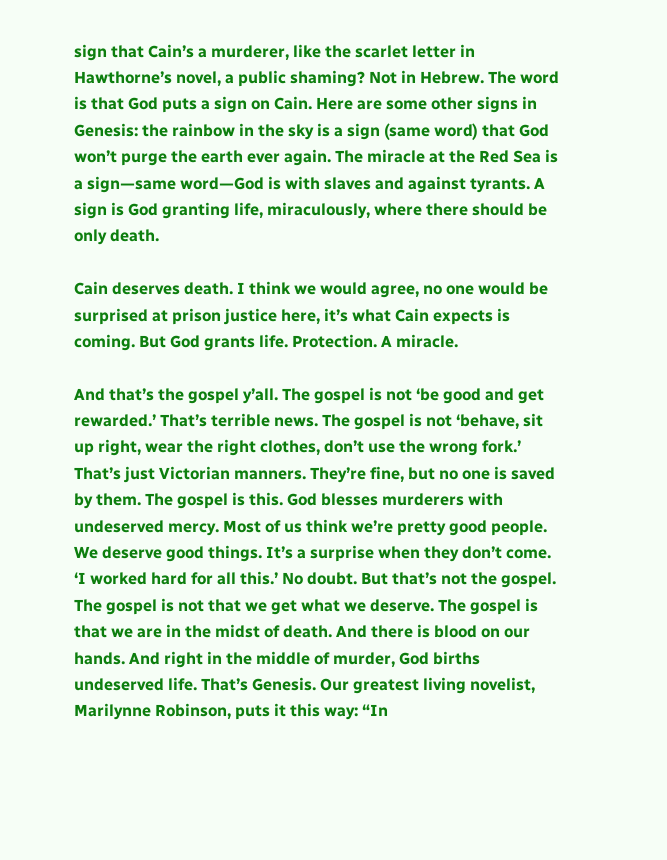sign that Cain’s a murderer, like the scarlet letter in Hawthorne’s novel, a public shaming? Not in Hebrew. The word is that God puts a sign on Cain. Here are some other signs in Genesis: the rainbow in the sky is a sign (same word) that God won’t purge the earth ever again. The miracle at the Red Sea is a sign—same word—God is with slaves and against tyrants. A sign is God granting life, miraculously, where there should be only death.

Cain deserves death. I think we would agree, no one would be surprised at prison justice here, it’s what Cain expects is coming. But God grants life. Protection. A miracle.

And that’s the gospel y’all. The gospel is not ‘be good and get rewarded.’ That’s terrible news. The gospel is not ‘behave, sit up right, wear the right clothes, don’t use the wrong fork.’ That’s just Victorian manners. They’re fine, but no one is saved by them. The gospel is this. God blesses murderers with undeserved mercy. Most of us think we’re pretty good people. We deserve good things. It’s a surprise when they don’t come. ‘I worked hard for all this.’ No doubt. But that’s not the gospel. The gospel is not that we get what we deserve. The gospel is that we are in the midst of death. And there is blood on our hands. And right in the middle of murder, God births undeserved life. That’s Genesis. Our greatest living novelist, Marilynne Robinson, puts it this way: “In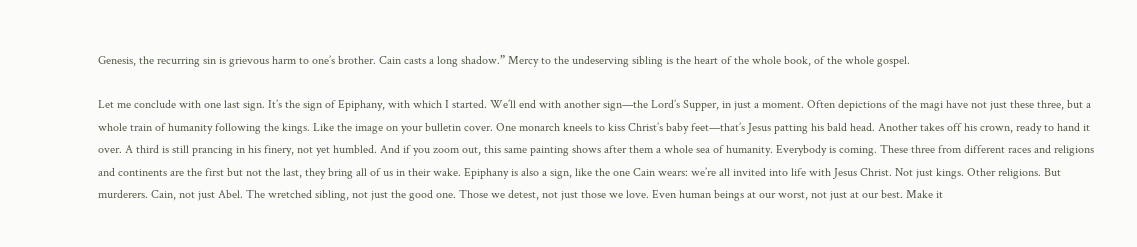Genesis, the recurring sin is grievous harm to one’s brother. Cain casts a long shadow.” Mercy to the undeserving sibling is the heart of the whole book, of the whole gospel.

Let me conclude with one last sign. It’s the sign of Epiphany, with which I started. We’ll end with another sign—the Lord’s Supper, in just a moment. Often depictions of the magi have not just these three, but a whole train of humanity following the kings. Like the image on your bulletin cover. One monarch kneels to kiss Christ’s baby feet—that’s Jesus patting his bald head. Another takes off his crown, ready to hand it over. A third is still prancing in his finery, not yet humbled. And if you zoom out, this same painting shows after them a whole sea of humanity. Everybody is coming. These three from different races and religions and continents are the first but not the last, they bring all of us in their wake. Epiphany is also a sign, like the one Cain wears: we’re all invited into life with Jesus Christ. Not just kings. Other religions. But murderers. Cain, not just Abel. The wretched sibling, not just the good one. Those we detest, not just those we love. Even human beings at our worst, not just at our best. Make it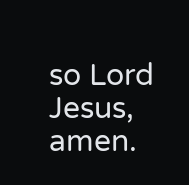so Lord Jesus, amen.